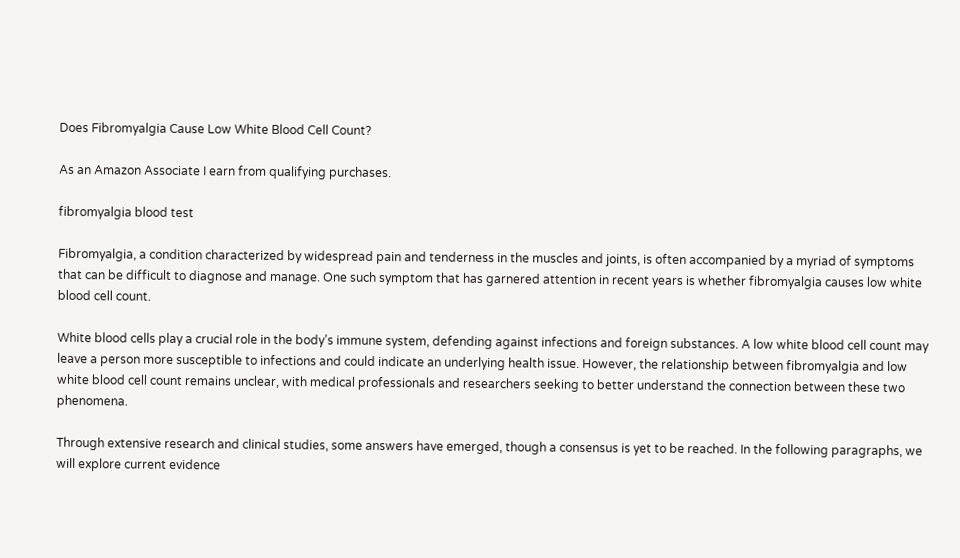Does Fibromyalgia Cause Low White Blood Cell Count?

As an Amazon Associate I earn from qualifying purchases.

fibromyalgia blood test

Fibromyalgia, a condition characterized by widespread pain and tenderness in the muscles and joints, is often accompanied by a myriad of symptoms that can be difficult to diagnose and manage. One such symptom that has garnered attention in recent years is whether fibromyalgia causes low white blood cell count.

White blood cells play a crucial role in the body’s immune system, defending against infections and foreign substances. A low white blood cell count may leave a person more susceptible to infections and could indicate an underlying health issue. However, the relationship between fibromyalgia and low white blood cell count remains unclear, with medical professionals and researchers seeking to better understand the connection between these two phenomena.

Through extensive research and clinical studies, some answers have emerged, though a consensus is yet to be reached. In the following paragraphs, we will explore current evidence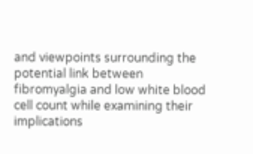and viewpoints surrounding the potential link between fibromyalgia and low white blood cell count while examining their implications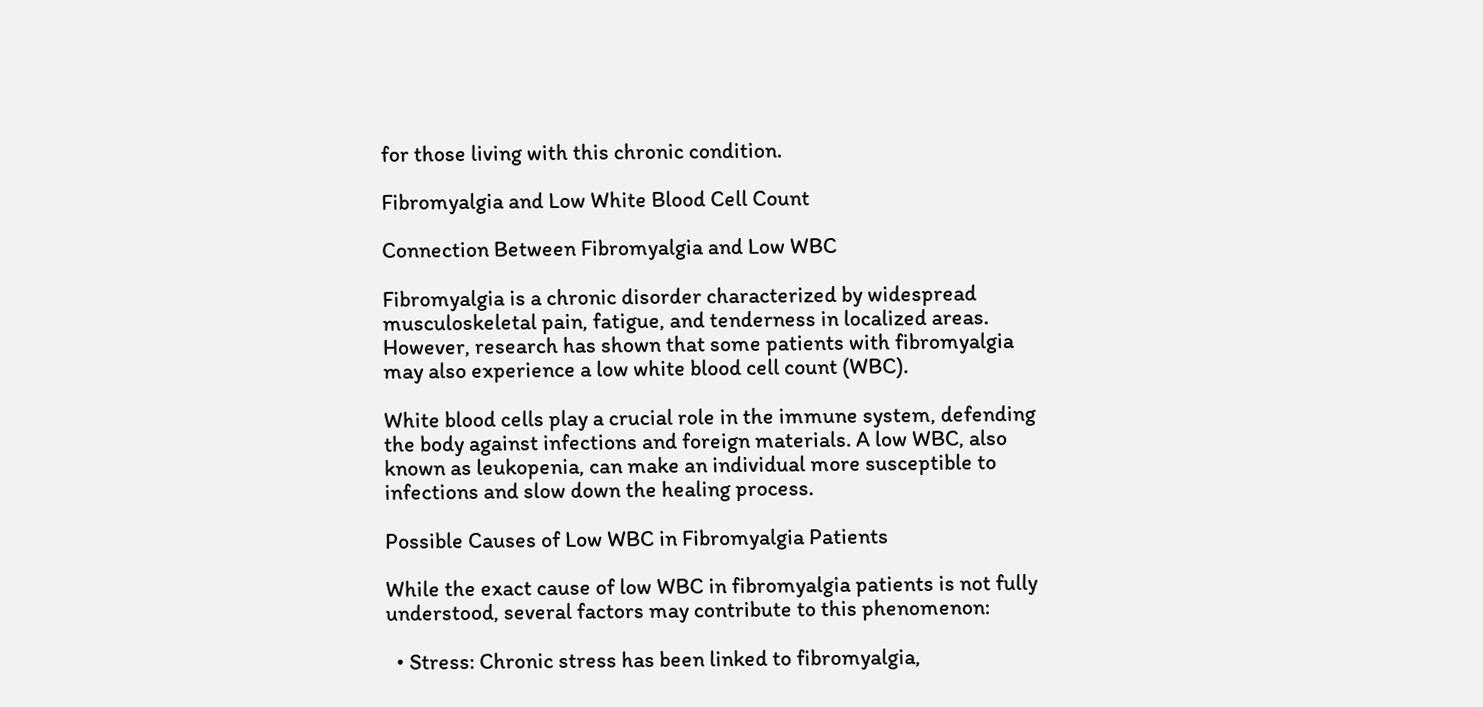for those living with this chronic condition.

Fibromyalgia and Low White Blood Cell Count

Connection Between Fibromyalgia and Low WBC

Fibromyalgia is a chronic disorder characterized by widespread musculoskeletal pain, fatigue, and tenderness in localized areas. However, research has shown that some patients with fibromyalgia may also experience a low white blood cell count (WBC).

White blood cells play a crucial role in the immune system, defending the body against infections and foreign materials. A low WBC, also known as leukopenia, can make an individual more susceptible to infections and slow down the healing process.

Possible Causes of Low WBC in Fibromyalgia Patients

While the exact cause of low WBC in fibromyalgia patients is not fully understood, several factors may contribute to this phenomenon:

  • Stress: Chronic stress has been linked to fibromyalgia,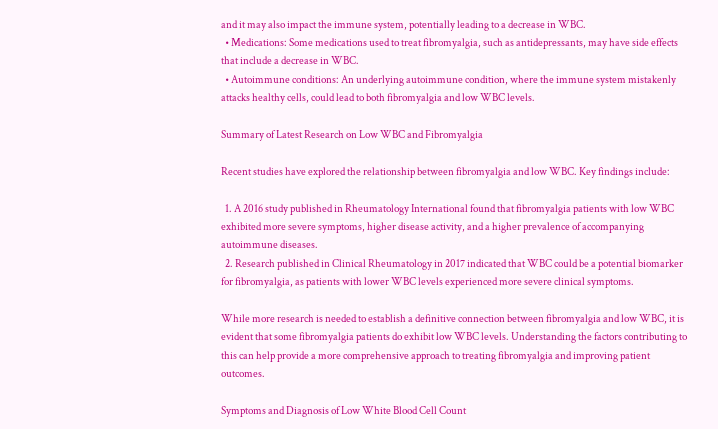and it may also impact the immune system, potentially leading to a decrease in WBC.
  • Medications: Some medications used to treat fibromyalgia, such as antidepressants, may have side effects that include a decrease in WBC.
  • Autoimmune conditions: An underlying autoimmune condition, where the immune system mistakenly attacks healthy cells, could lead to both fibromyalgia and low WBC levels.

Summary of Latest Research on Low WBC and Fibromyalgia

Recent studies have explored the relationship between fibromyalgia and low WBC. Key findings include:

  1. A 2016 study published in Rheumatology International found that fibromyalgia patients with low WBC exhibited more severe symptoms, higher disease activity, and a higher prevalence of accompanying autoimmune diseases.
  2. Research published in Clinical Rheumatology in 2017 indicated that WBC could be a potential biomarker for fibromyalgia, as patients with lower WBC levels experienced more severe clinical symptoms.

While more research is needed to establish a definitive connection between fibromyalgia and low WBC, it is evident that some fibromyalgia patients do exhibit low WBC levels. Understanding the factors contributing to this can help provide a more comprehensive approach to treating fibromyalgia and improving patient outcomes.

Symptoms and Diagnosis of Low White Blood Cell Count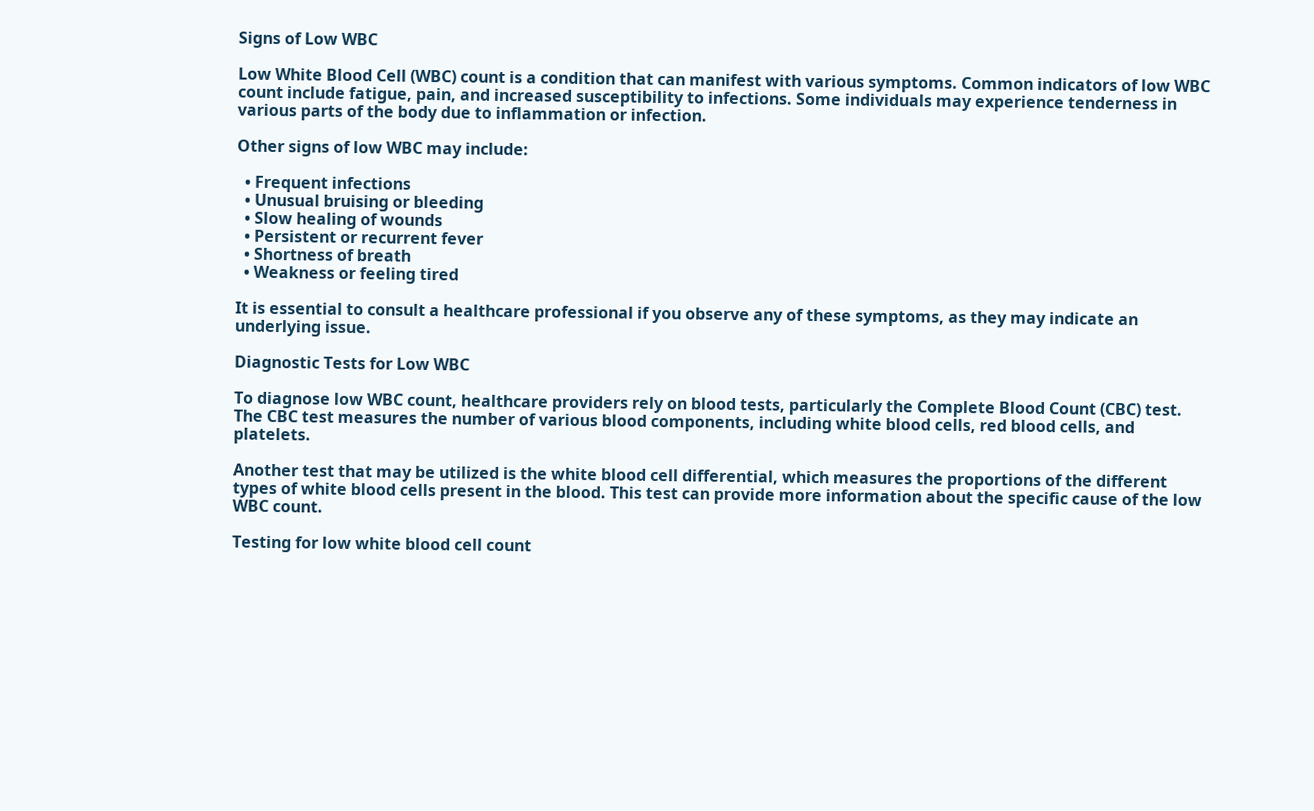Signs of Low WBC

Low White Blood Cell (WBC) count is a condition that can manifest with various symptoms. Common indicators of low WBC count include fatigue, pain, and increased susceptibility to infections. Some individuals may experience tenderness in various parts of the body due to inflammation or infection.

Other signs of low WBC may include:

  • Frequent infections
  • Unusual bruising or bleeding
  • Slow healing of wounds
  • Persistent or recurrent fever
  • Shortness of breath
  • Weakness or feeling tired

It is essential to consult a healthcare professional if you observe any of these symptoms, as they may indicate an underlying issue.

Diagnostic Tests for Low WBC

To diagnose low WBC count, healthcare providers rely on blood tests, particularly the Complete Blood Count (CBC) test. The CBC test measures the number of various blood components, including white blood cells, red blood cells, and platelets.

Another test that may be utilized is the white blood cell differential, which measures the proportions of the different types of white blood cells present in the blood. This test can provide more information about the specific cause of the low WBC count.

Testing for low white blood cell count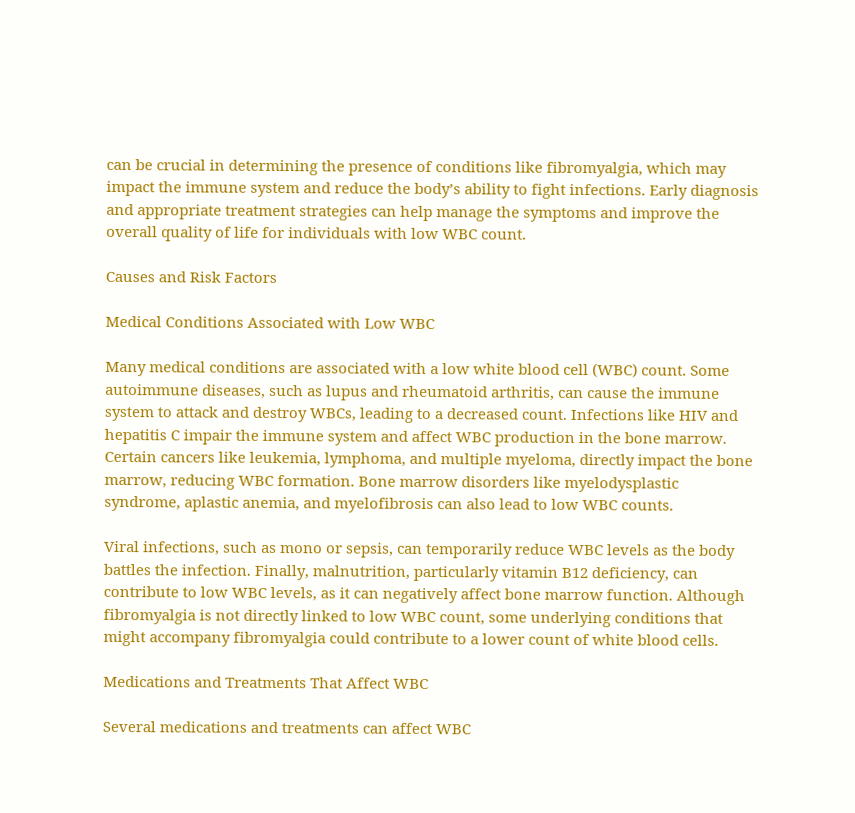can be crucial in determining the presence of conditions like fibromyalgia, which may impact the immune system and reduce the body’s ability to fight infections. Early diagnosis and appropriate treatment strategies can help manage the symptoms and improve the overall quality of life for individuals with low WBC count.

Causes and Risk Factors

Medical Conditions Associated with Low WBC

Many medical conditions are associated with a low white blood cell (WBC) count. Some autoimmune diseases, such as lupus and rheumatoid arthritis, can cause the immune system to attack and destroy WBCs, leading to a decreased count. Infections like HIV and hepatitis C impair the immune system and affect WBC production in the bone marrow. Certain cancers like leukemia, lymphoma, and multiple myeloma, directly impact the bone marrow, reducing WBC formation. Bone marrow disorders like myelodysplastic syndrome, aplastic anemia, and myelofibrosis can also lead to low WBC counts.

Viral infections, such as mono or sepsis, can temporarily reduce WBC levels as the body battles the infection. Finally, malnutrition, particularly vitamin B12 deficiency, can contribute to low WBC levels, as it can negatively affect bone marrow function. Although fibromyalgia is not directly linked to low WBC count, some underlying conditions that might accompany fibromyalgia could contribute to a lower count of white blood cells.

Medications and Treatments That Affect WBC

Several medications and treatments can affect WBC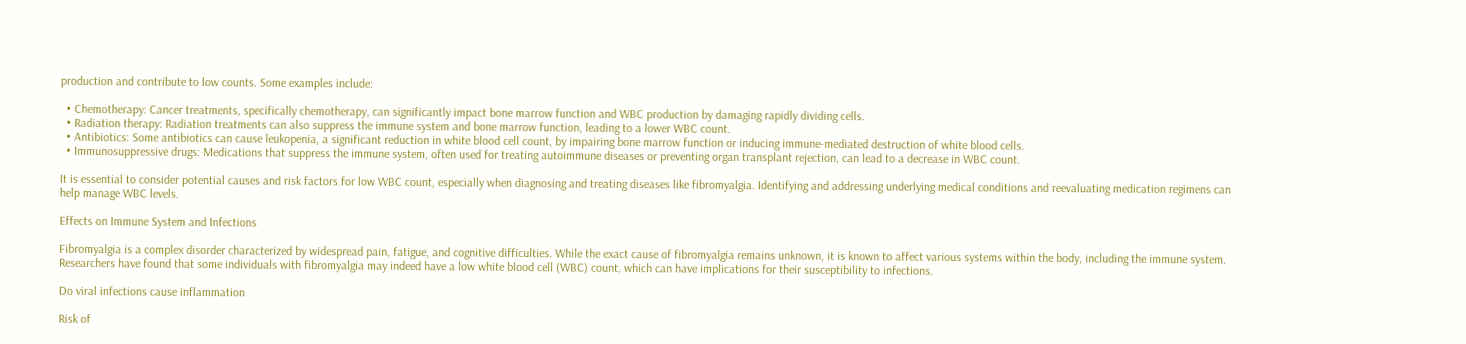production and contribute to low counts. Some examples include:

  • Chemotherapy: Cancer treatments, specifically chemotherapy, can significantly impact bone marrow function and WBC production by damaging rapidly dividing cells.
  • Radiation therapy: Radiation treatments can also suppress the immune system and bone marrow function, leading to a lower WBC count.
  • Antibiotics: Some antibiotics can cause leukopenia, a significant reduction in white blood cell count, by impairing bone marrow function or inducing immune-mediated destruction of white blood cells.
  • Immunosuppressive drugs: Medications that suppress the immune system, often used for treating autoimmune diseases or preventing organ transplant rejection, can lead to a decrease in WBC count.

It is essential to consider potential causes and risk factors for low WBC count, especially when diagnosing and treating diseases like fibromyalgia. Identifying and addressing underlying medical conditions and reevaluating medication regimens can help manage WBC levels.

Effects on Immune System and Infections

Fibromyalgia is a complex disorder characterized by widespread pain, fatigue, and cognitive difficulties. While the exact cause of fibromyalgia remains unknown, it is known to affect various systems within the body, including the immune system. Researchers have found that some individuals with fibromyalgia may indeed have a low white blood cell (WBC) count, which can have implications for their susceptibility to infections.

Do viral infections cause inflammation

Risk of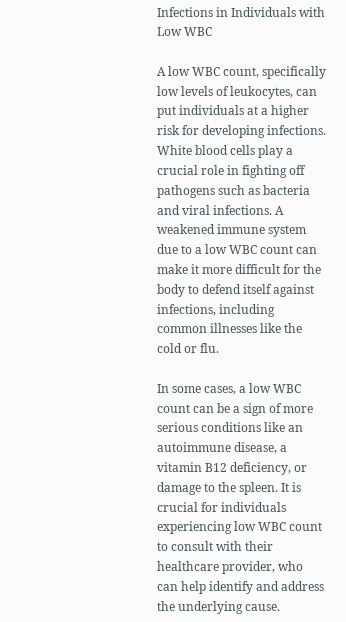Infections in Individuals with Low WBC

A low WBC count, specifically low levels of leukocytes, can put individuals at a higher risk for developing infections. White blood cells play a crucial role in fighting off pathogens such as bacteria and viral infections. A weakened immune system due to a low WBC count can make it more difficult for the body to defend itself against infections, including common illnesses like the cold or flu.

In some cases, a low WBC count can be a sign of more serious conditions like an autoimmune disease, a vitamin B12 deficiency, or damage to the spleen. It is crucial for individuals experiencing low WBC count to consult with their healthcare provider, who can help identify and address the underlying cause.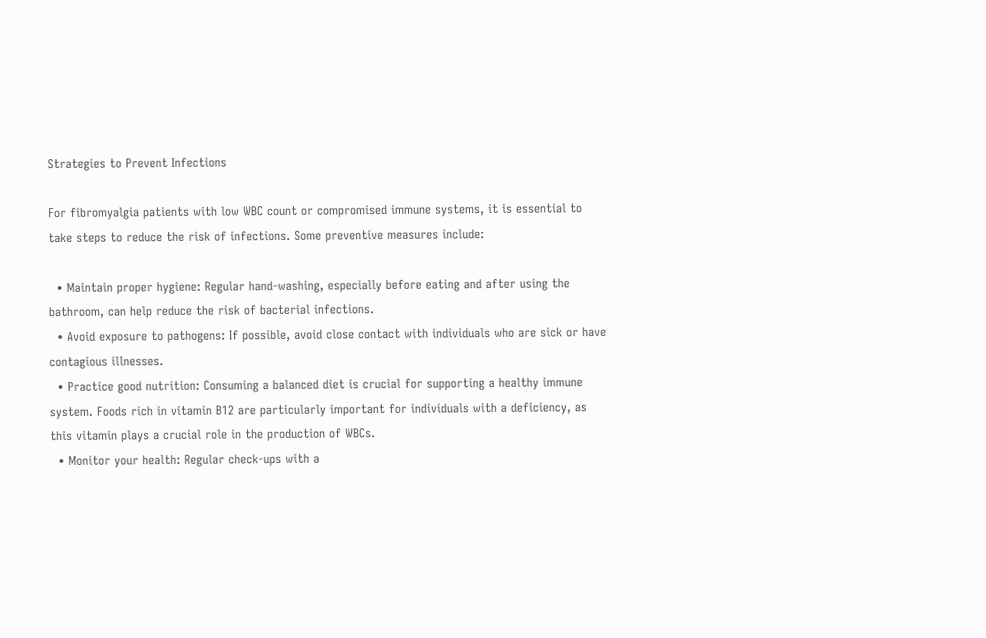Strategies to Prevent Infections

For fibromyalgia patients with low WBC count or compromised immune systems, it is essential to take steps to reduce the risk of infections. Some preventive measures include:

  • Maintain proper hygiene: Regular hand-washing, especially before eating and after using the bathroom, can help reduce the risk of bacterial infections.
  • Avoid exposure to pathogens: If possible, avoid close contact with individuals who are sick or have contagious illnesses.
  • Practice good nutrition: Consuming a balanced diet is crucial for supporting a healthy immune system. Foods rich in vitamin B12 are particularly important for individuals with a deficiency, as this vitamin plays a crucial role in the production of WBCs.
  • Monitor your health: Regular check-ups with a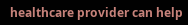healthcare provider can help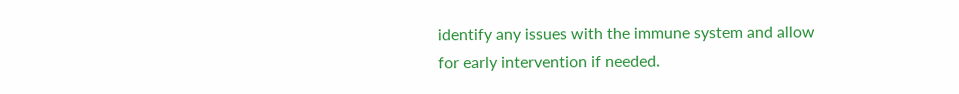identify any issues with the immune system and allow for early intervention if needed.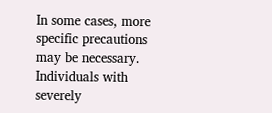In some cases, more specific precautions may be necessary. Individuals with severely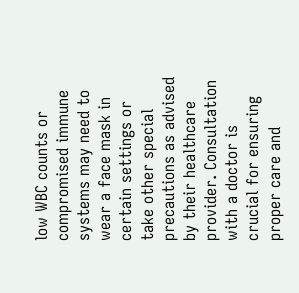low WBC counts or compromised immune systems may need to wear a face mask in certain settings or take other special precautions as advised by their healthcare provider. Consultation with a doctor is crucial for ensuring proper care and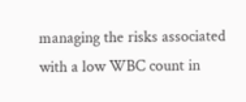managing the risks associated with a low WBC count in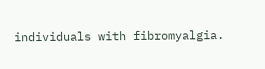individuals with fibromyalgia.